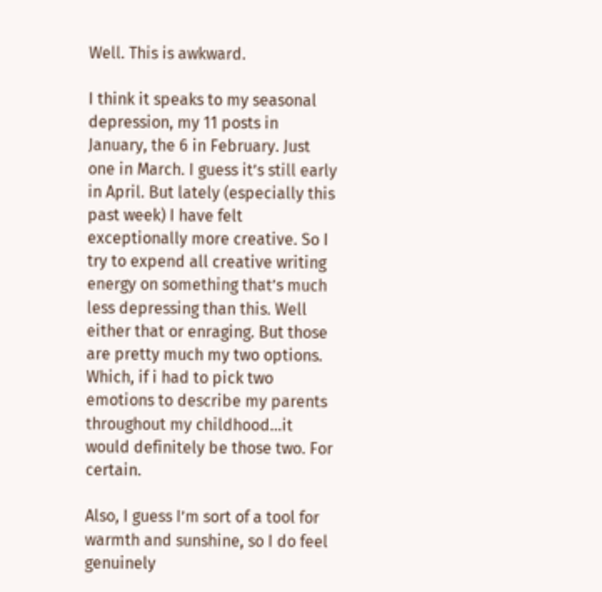Well. This is awkward.

I think it speaks to my seasonal depression, my 11 posts in January, the 6 in February. Just one in March. I guess it’s still early in April. But lately (especially this past week) I have felt exceptionally more creative. So I try to expend all creative writing energy on something that’s much less depressing than this. Well either that or enraging. But those are pretty much my two options. Which, if i had to pick two emotions to describe my parents throughout my childhood…it would definitely be those two. For certain.

Also, I guess I’m sort of a tool for warmth and sunshine, so I do feel genuinely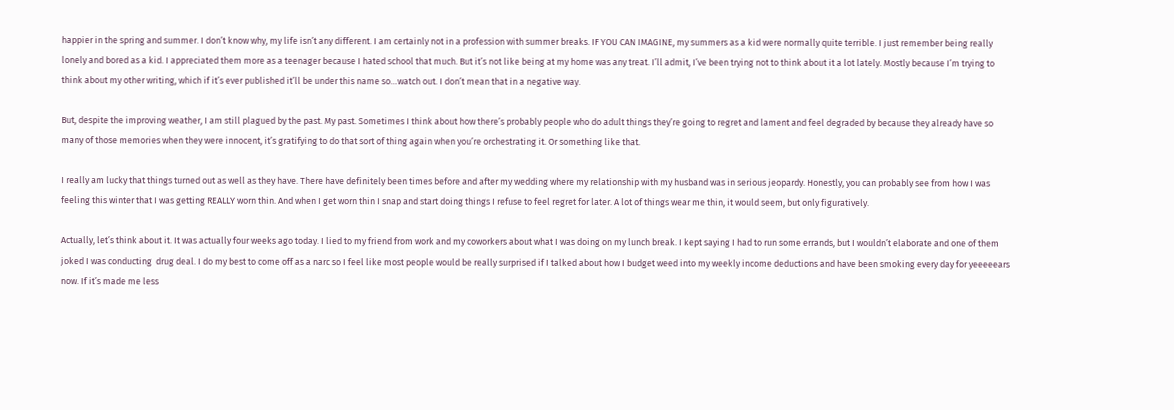happier in the spring and summer. I don’t know why, my life isn’t any different. I am certainly not in a profession with summer breaks. IF YOU CAN IMAGINE, my summers as a kid were normally quite terrible. I just remember being really lonely and bored as a kid. I appreciated them more as a teenager because I hated school that much. But it’s not like being at my home was any treat. I’ll admit, I’ve been trying not to think about it a lot lately. Mostly because I’m trying to think about my other writing, which if it’s ever published it’ll be under this name so…watch out. I don’t mean that in a negative way.

But, despite the improving weather, I am still plagued by the past. My past. Sometimes I think about how there’s probably people who do adult things they’re going to regret and lament and feel degraded by because they already have so many of those memories when they were innocent, it’s gratifying to do that sort of thing again when you’re orchestrating it. Or something like that.

I really am lucky that things turned out as well as they have. There have definitely been times before and after my wedding where my relationship with my husband was in serious jeopardy. Honestly, you can probably see from how I was feeling this winter that I was getting REALLY worn thin. And when I get worn thin I snap and start doing things I refuse to feel regret for later. A lot of things wear me thin, it would seem, but only figuratively.

Actually, let’s think about it. It was actually four weeks ago today. I lied to my friend from work and my coworkers about what I was doing on my lunch break. I kept saying I had to run some errands, but I wouldn’t elaborate and one of them joked I was conducting  drug deal. I do my best to come off as a narc so I feel like most people would be really surprised if I talked about how I budget weed into my weekly income deductions and have been smoking every day for yeeeeears now. If it’s made me less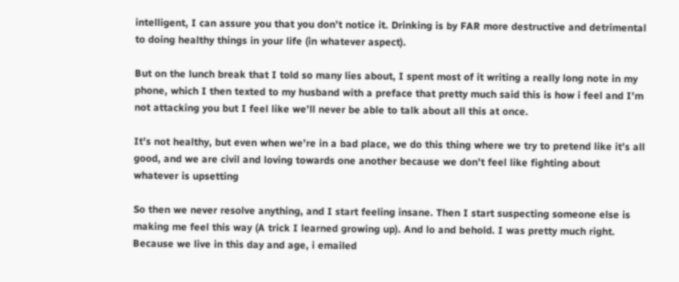intelligent, I can assure you that you don’t notice it. Drinking is by FAR more destructive and detrimental to doing healthy things in your life (in whatever aspect).

But on the lunch break that I told so many lies about, I spent most of it writing a really long note in my phone, which I then texted to my husband with a preface that pretty much said this is how i feel and I’m not attacking you but I feel like we’ll never be able to talk about all this at once.

It’s not healthy, but even when we’re in a bad place, we do this thing where we try to pretend like it’s all good, and we are civil and loving towards one another because we don’t feel like fighting about whatever is upsetting

So then we never resolve anything, and I start feeling insane. Then I start suspecting someone else is making me feel this way (A trick I learned growing up). And lo and behold. I was pretty much right. Because we live in this day and age, i emailed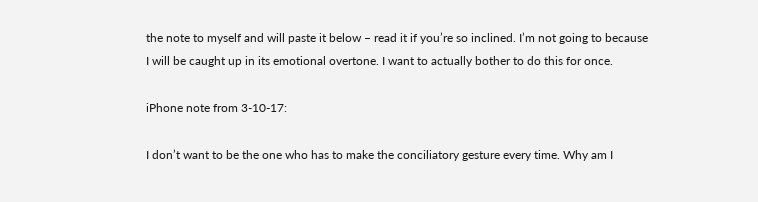the note to myself and will paste it below – read it if you’re so inclined. I’m not going to because I will be caught up in its emotional overtone. I want to actually bother to do this for once.

iPhone note from 3-10-17:

I don’t want to be the one who has to make the conciliatory gesture every time. Why am I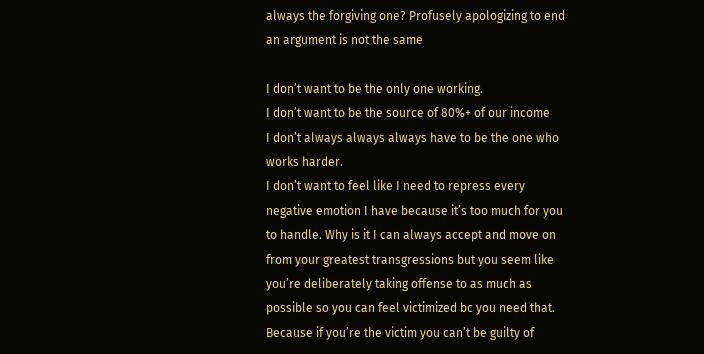always the forgiving one? Profusely apologizing to end an argument is not the same

I don’t want to be the only one working.
I don’t want to be the source of 80%+ of our income
I don’t always always always have to be the one who works harder.
I don’t want to feel like I need to repress every negative emotion I have because it’s too much for you to handle. Why is it I can always accept and move on from your greatest transgressions but you seem like you’re deliberately taking offense to as much as possible so you can feel victimized bc you need that. Because if you’re the victim you can’t be guilty of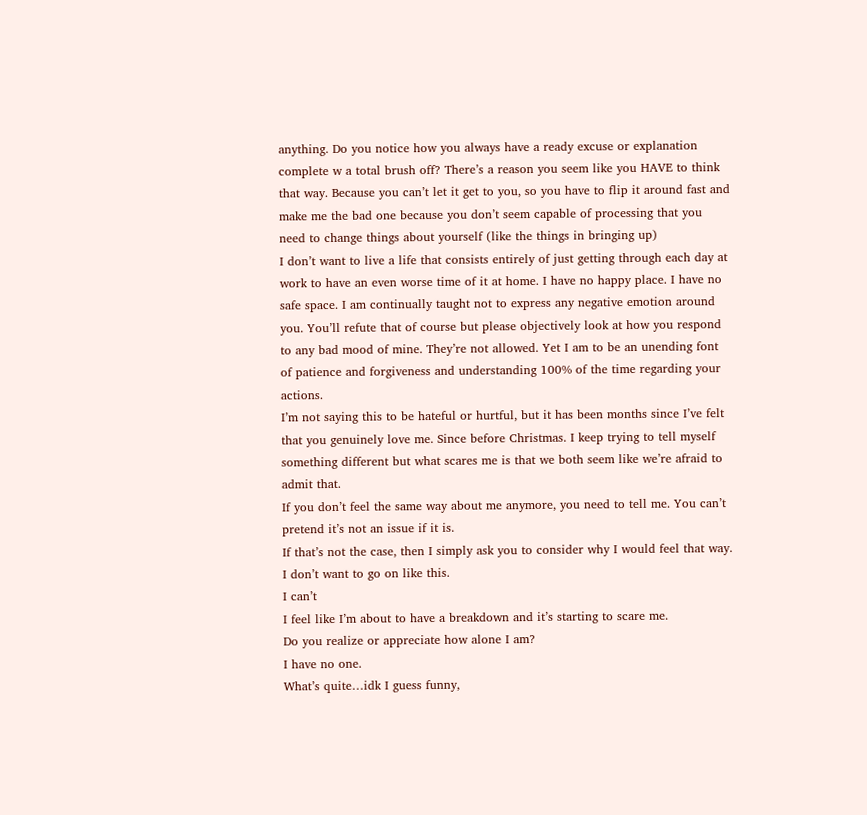anything. Do you notice how you always have a ready excuse or explanation complete w a total brush off? There’s a reason you seem like you HAVE to think that way. Because you can’t let it get to you, so you have to flip it around fast and make me the bad one because you don’t seem capable of processing that you need to change things about yourself (like the things in bringing up)
I don’t want to live a life that consists entirely of just getting through each day at work to have an even worse time of it at home. I have no happy place. I have no safe space. I am continually taught not to express any negative emotion around you. You’ll refute that of course but please objectively look at how you respond to any bad mood of mine. They’re not allowed. Yet I am to be an unending font of patience and forgiveness and understanding 100% of the time regarding your actions.
I’m not saying this to be hateful or hurtful, but it has been months since I’ve felt that you genuinely love me. Since before Christmas. I keep trying to tell myself something different but what scares me is that we both seem like we’re afraid to admit that.
If you don’t feel the same way about me anymore, you need to tell me. You can’t pretend it’s not an issue if it is.
If that’s not the case, then I simply ask you to consider why I would feel that way.
I don’t want to go on like this.
I can’t
I feel like I’m about to have a breakdown and it’s starting to scare me.
Do you realize or appreciate how alone I am?
I have no one.
What’s quite…idk I guess funny,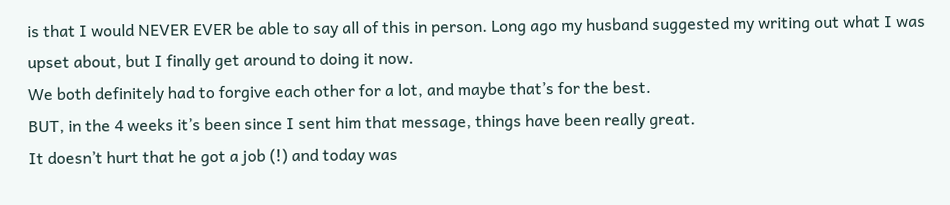is that I would NEVER EVER be able to say all of this in person. Long ago my husband suggested my writing out what I was upset about, but I finally get around to doing it now.
We both definitely had to forgive each other for a lot, and maybe that’s for the best.
BUT, in the 4 weeks it’s been since I sent him that message, things have been really great.
It doesn’t hurt that he got a job (!) and today was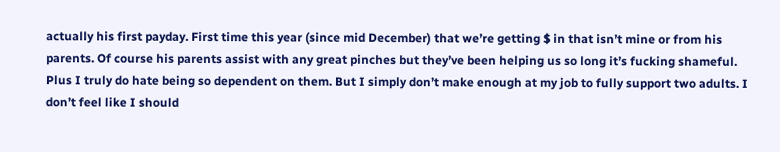actually his first payday. First time this year (since mid December) that we’re getting $ in that isn’t mine or from his parents. Of course his parents assist with any great pinches but they’ve been helping us so long it’s fucking shameful. Plus I truly do hate being so dependent on them. But I simply don’t make enough at my job to fully support two adults. I don’t feel like I should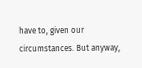have to, given our circumstances. But anyway,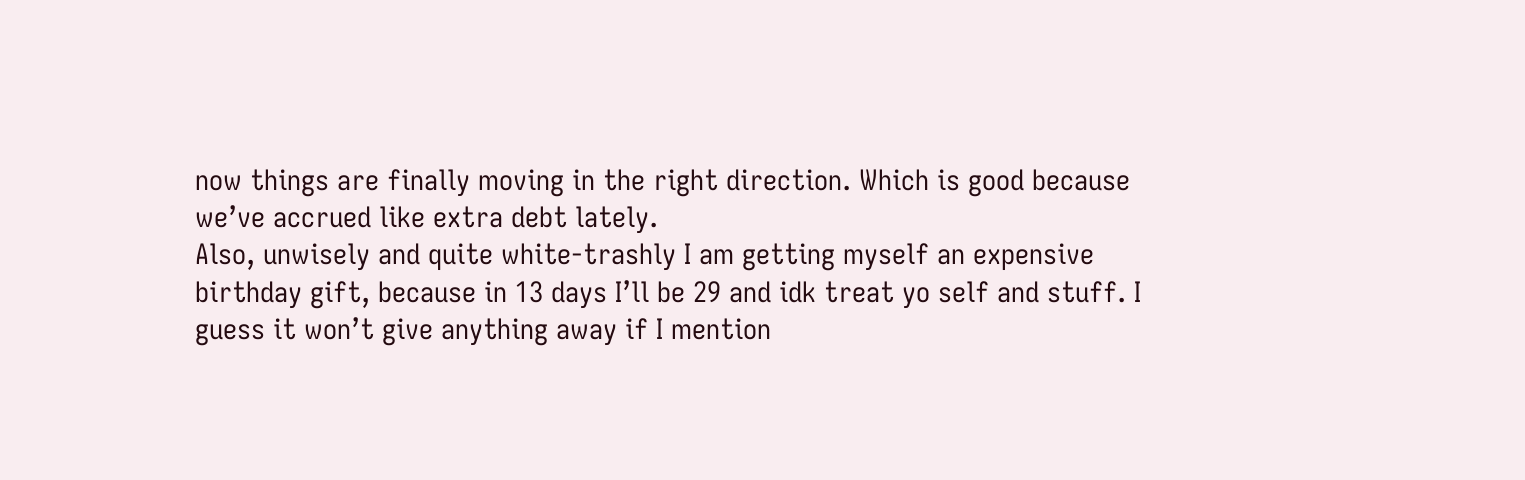now things are finally moving in the right direction. Which is good because we’ve accrued like extra debt lately.
Also, unwisely and quite white-trashly I am getting myself an expensive birthday gift, because in 13 days I’ll be 29 and idk treat yo self and stuff. I guess it won’t give anything away if I mention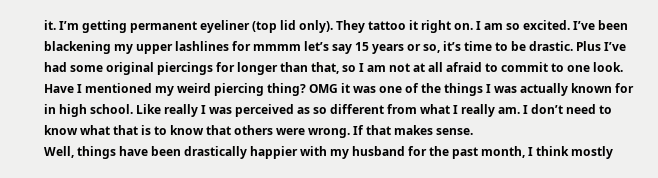it. I’m getting permanent eyeliner (top lid only). They tattoo it right on. I am so excited. I’ve been blackening my upper lashlines for mmmm let’s say 15 years or so, it’s time to be drastic. Plus I’ve had some original piercings for longer than that, so I am not at all afraid to commit to one look.
Have I mentioned my weird piercing thing? OMG it was one of the things I was actually known for in high school. Like really I was perceived as so different from what I really am. I don’t need to know what that is to know that others were wrong. If that makes sense.
Well, things have been drastically happier with my husband for the past month, I think mostly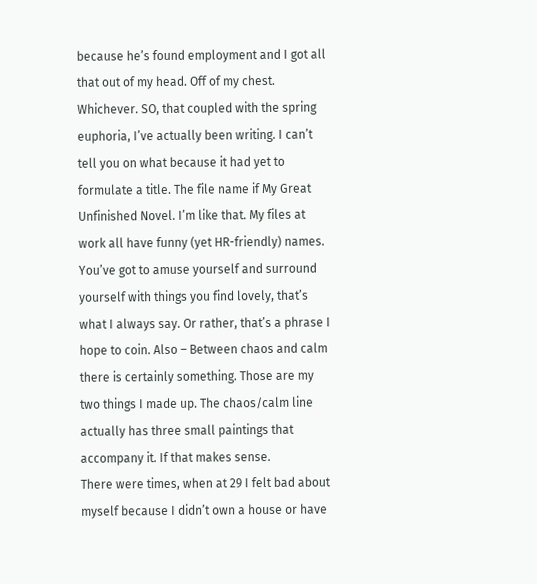because he’s found employment and I got all that out of my head. Off of my chest. Whichever. SO, that coupled with the spring euphoria, I’ve actually been writing. I can’t tell you on what because it had yet to formulate a title. The file name if My Great Unfinished Novel. I’m like that. My files at work all have funny (yet HR-friendly) names. You’ve got to amuse yourself and surround yourself with things you find lovely, that’s what I always say. Or rather, that’s a phrase I hope to coin. Also – Between chaos and calm there is certainly something. Those are my two things I made up. The chaos/calm line actually has three small paintings that accompany it. If that makes sense.
There were times, when at 29 I felt bad about myself because I didn’t own a house or have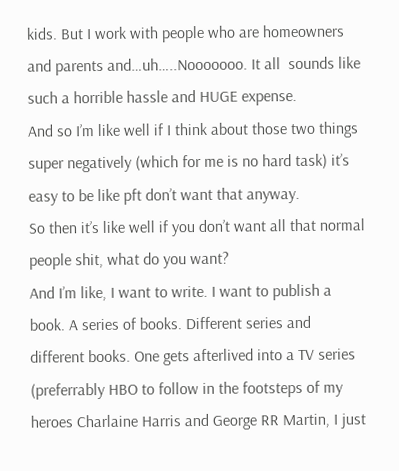kids. But I work with people who are homeowners and parents and…uh…..Nooooooo. It all  sounds like such a horrible hassle and HUGE expense.
And so I’m like well if I think about those two things super negatively (which for me is no hard task) it’s easy to be like pft don’t want that anyway.
So then it’s like well if you don’t want all that normal people shit, what do you want?
And I’m like, I want to write. I want to publish a book. A series of books. Different series and different books. One gets afterlived into a TV series (preferrably HBO to follow in the footsteps of my heroes Charlaine Harris and George RR Martin, I just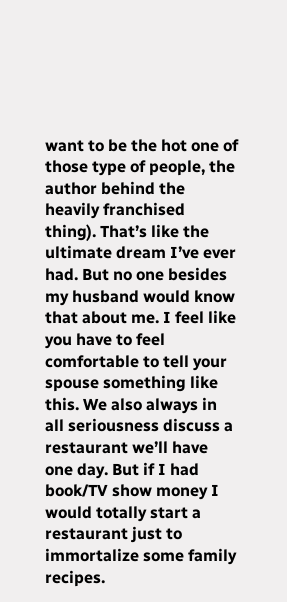want to be the hot one of those type of people, the author behind the heavily franchised thing). That’s like the ultimate dream I’ve ever had. But no one besides my husband would know that about me. I feel like you have to feel comfortable to tell your spouse something like this. We also always in all seriousness discuss a restaurant we’ll have one day. But if I had book/TV show money I would totally start a restaurant just to immortalize some family recipes.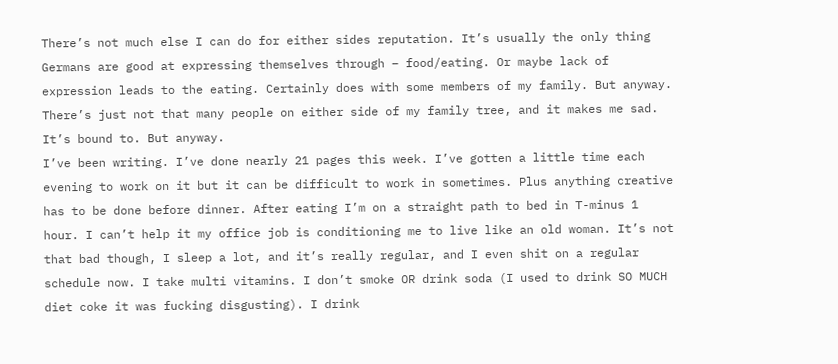There’s not much else I can do for either sides reputation. It’s usually the only thing Germans are good at expressing themselves through – food/eating. Or maybe lack of expression leads to the eating. Certainly does with some members of my family. But anyway. There’s just not that many people on either side of my family tree, and it makes me sad. It’s bound to. But anyway.
I’ve been writing. I’ve done nearly 21 pages this week. I’ve gotten a little time each evening to work on it but it can be difficult to work in sometimes. Plus anything creative has to be done before dinner. After eating I’m on a straight path to bed in T-minus 1 hour. I can’t help it my office job is conditioning me to live like an old woman. It’s not that bad though, I sleep a lot, and it’s really regular, and I even shit on a regular schedule now. I take multi vitamins. I don’t smoke OR drink soda (I used to drink SO MUCH diet coke it was fucking disgusting). I drink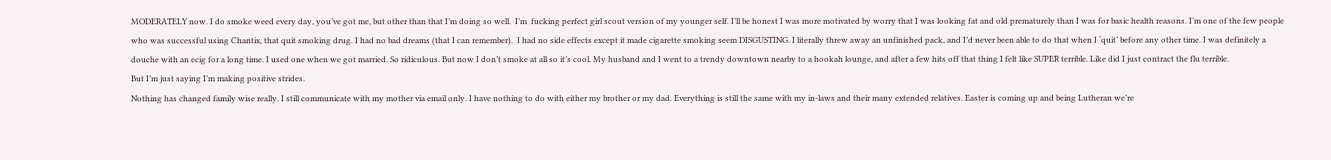MODERATELY now. I do smoke weed every day, you’ve got me, but other than that I’m doing so well.  I’m  fucking perfect girl scout version of my younger self. I’ll be honest I was more motivated by worry that I was looking fat and old prematurely than I was for basic health reasons. I’m one of the few people who was successful using Chantix, that quit smoking drug. I had no bad dreams (that I can remember).  I had no side effects except it made cigarette smoking seem DISGUSTING. I literally threw away an unfinished pack, and I’d never been able to do that when I ‘quit’ before any other time. I was definitely a douche with an ecig for a long time. I used one when we got married. So ridiculous. But now I don’t smoke at all so it’s cool. My husband and I went to a trendy downtown nearby to a hookah lounge, and after a few hits off that thing I felt like SUPER terrible. Like did I just contract the flu terrible.
But I’m just saying I’m making positive strides.
Nothing has changed family wise really. I still communicate with my mother via email only. I have nothing to do with either my brother or my dad. Everything is still the same with my in-laws and their many extended relatives. Easter is coming up and being Lutheran we’re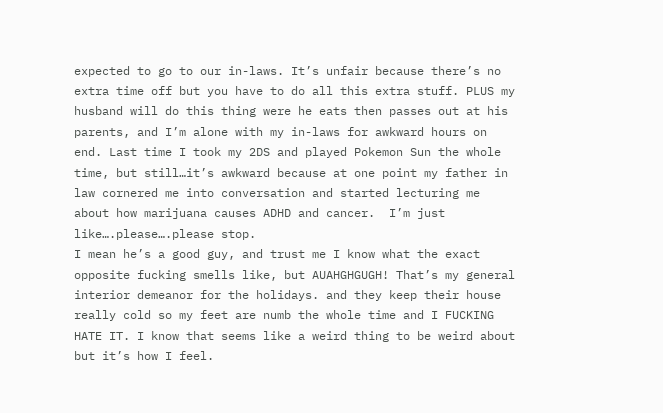expected to go to our in-laws. It’s unfair because there’s no extra time off but you have to do all this extra stuff. PLUS my husband will do this thing were he eats then passes out at his parents, and I’m alone with my in-laws for awkward hours on end. Last time I took my 2DS and played Pokemon Sun the whole time, but still…it’s awkward because at one point my father in law cornered me into conversation and started lecturing me about how marijuana causes ADHD and cancer.  I’m just like….please….please stop.
I mean he’s a good guy, and trust me I know what the exact opposite fucking smells like, but AUAHGHGUGH! That’s my general interior demeanor for the holidays. and they keep their house really cold so my feet are numb the whole time and I FUCKING HATE IT. I know that seems like a weird thing to be weird about but it’s how I feel.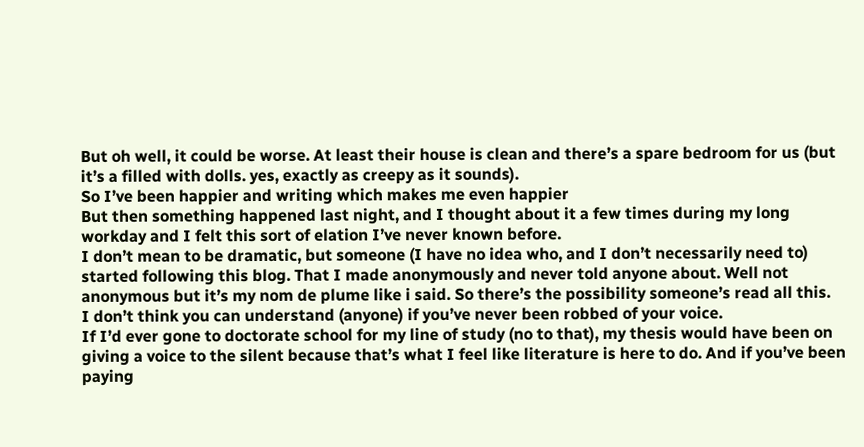But oh well, it could be worse. At least their house is clean and there’s a spare bedroom for us (but it’s a filled with dolls. yes, exactly as creepy as it sounds).
So I’ve been happier and writing which makes me even happier
But then something happened last night, and I thought about it a few times during my long workday and I felt this sort of elation I’ve never known before.
I don’t mean to be dramatic, but someone (I have no idea who, and I don’t necessarily need to) started following this blog. That I made anonymously and never told anyone about. Well not anonymous but it’s my nom de plume like i said. So there’s the possibility someone’s read all this.
I don’t think you can understand (anyone) if you’ve never been robbed of your voice.
If I’d ever gone to doctorate school for my line of study (no to that), my thesis would have been on giving a voice to the silent because that’s what I feel like literature is here to do. And if you’ve been paying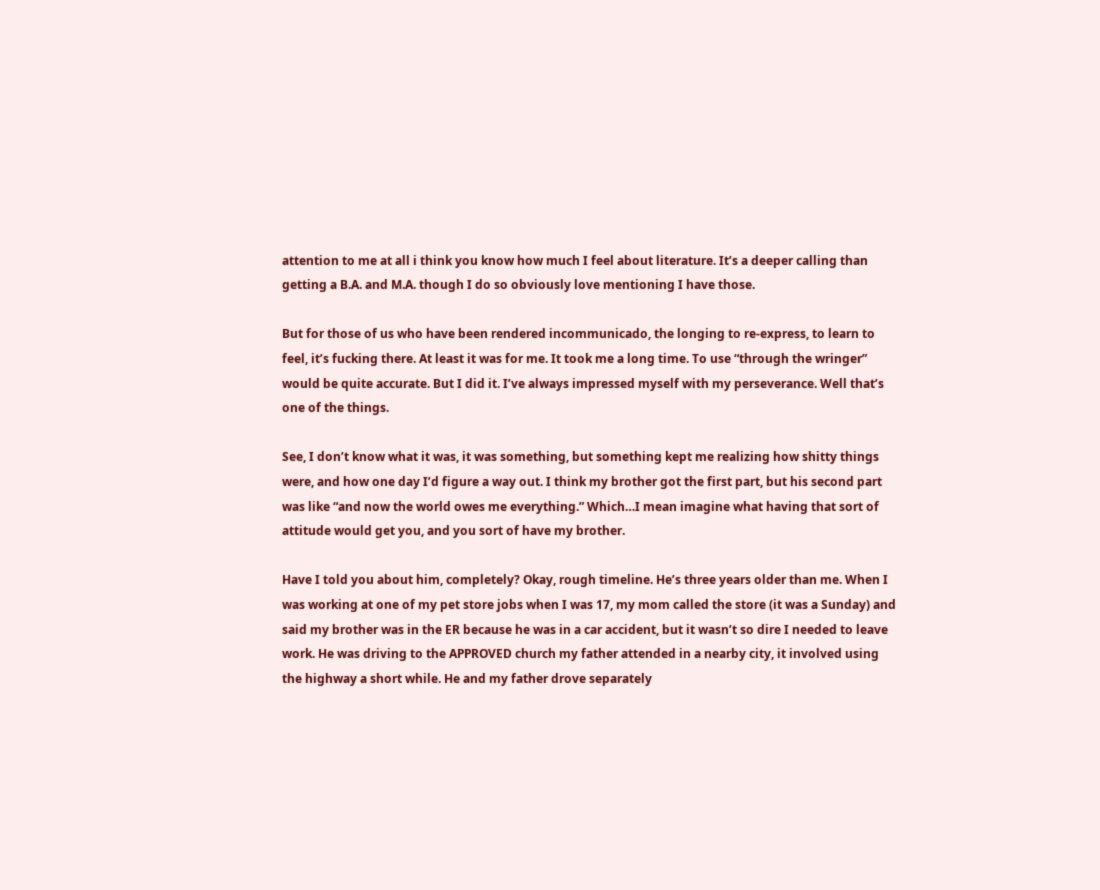attention to me at all i think you know how much I feel about literature. It’s a deeper calling than getting a B.A. and M.A. though I do so obviously love mentioning I have those.

But for those of us who have been rendered incommunicado, the longing to re-express, to learn to feel, it’s fucking there. At least it was for me. It took me a long time. To use “through the wringer” would be quite accurate. But I did it. I’ve always impressed myself with my perseverance. Well that’s one of the things.

See, I don’t know what it was, it was something, but something kept me realizing how shitty things were, and how one day I’d figure a way out. I think my brother got the first part, but his second part was like “and now the world owes me everything.” Which…I mean imagine what having that sort of attitude would get you, and you sort of have my brother.

Have I told you about him, completely? Okay, rough timeline. He’s three years older than me. When I was working at one of my pet store jobs when I was 17, my mom called the store (it was a Sunday) and said my brother was in the ER because he was in a car accident, but it wasn’t so dire I needed to leave work. He was driving to the APPROVED church my father attended in a nearby city, it involved using the highway a short while. He and my father drove separately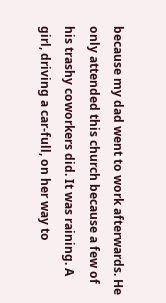because my dad went to work afterwards. He only attended this church because a few of his trashy coworkers did. It was raining. A girl, driving a car-full, on her way to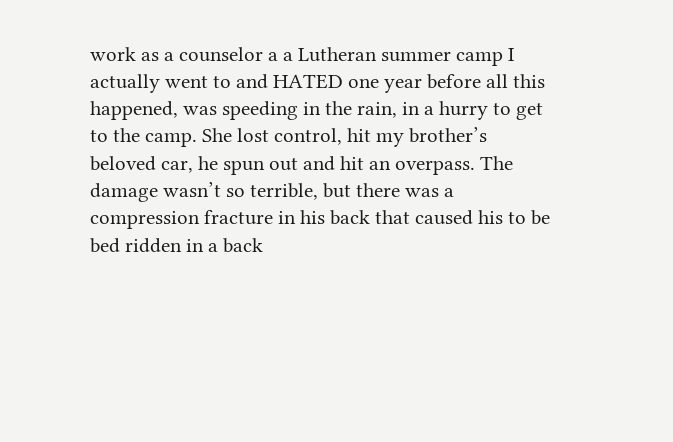work as a counselor a a Lutheran summer camp I actually went to and HATED one year before all this happened, was speeding in the rain, in a hurry to get to the camp. She lost control, hit my brother’s beloved car, he spun out and hit an overpass. The damage wasn’t so terrible, but there was a compression fracture in his back that caused his to be bed ridden in a back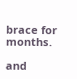brace for months.

and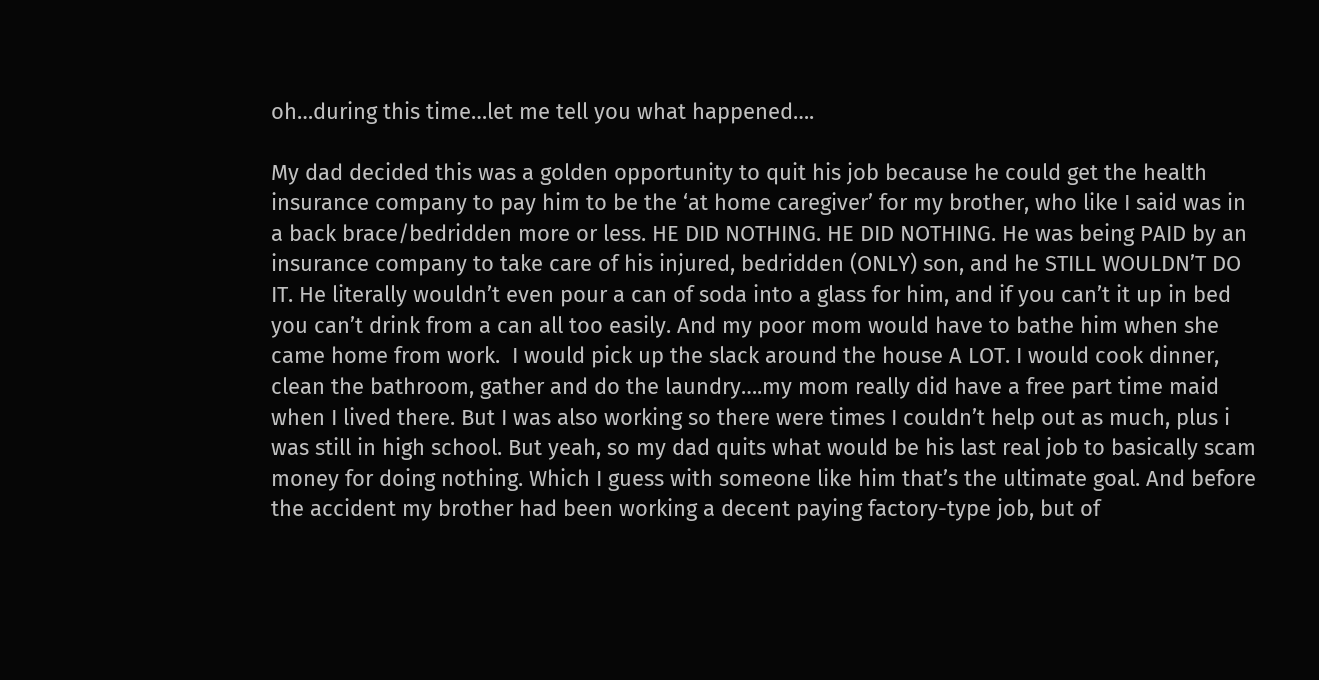oh…during this time…let me tell you what happened….

My dad decided this was a golden opportunity to quit his job because he could get the health insurance company to pay him to be the ‘at home caregiver’ for my brother, who like I said was in a back brace/bedridden more or less. HE DID NOTHING. HE DID NOTHING. He was being PAID by an insurance company to take care of his injured, bedridden (ONLY) son, and he STILL WOULDN’T DO IT. He literally wouldn’t even pour a can of soda into a glass for him, and if you can’t it up in bed you can’t drink from a can all too easily. And my poor mom would have to bathe him when she came home from work.  I would pick up the slack around the house A LOT. I would cook dinner, clean the bathroom, gather and do the laundry….my mom really did have a free part time maid when I lived there. But I was also working so there were times I couldn’t help out as much, plus i was still in high school. But yeah, so my dad quits what would be his last real job to basically scam money for doing nothing. Which I guess with someone like him that’s the ultimate goal. And before the accident my brother had been working a decent paying factory-type job, but of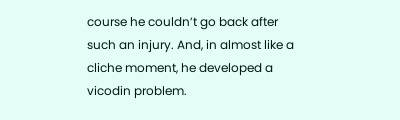course he couldn’t go back after such an injury. And, in almost like a cliche moment, he developed a vicodin problem.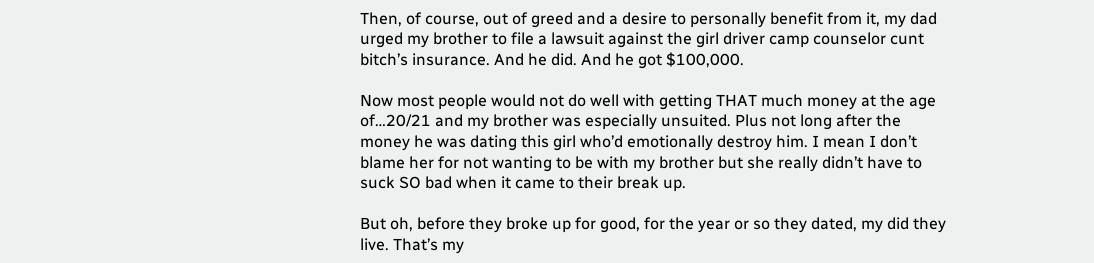Then, of course, out of greed and a desire to personally benefit from it, my dad urged my brother to file a lawsuit against the girl driver camp counselor cunt bitch’s insurance. And he did. And he got $100,000.

Now most people would not do well with getting THAT much money at the age of…20/21 and my brother was especially unsuited. Plus not long after the money he was dating this girl who’d emotionally destroy him. I mean I don’t blame her for not wanting to be with my brother but she really didn’t have to suck SO bad when it came to their break up.

But oh, before they broke up for good, for the year or so they dated, my did they live. That’s my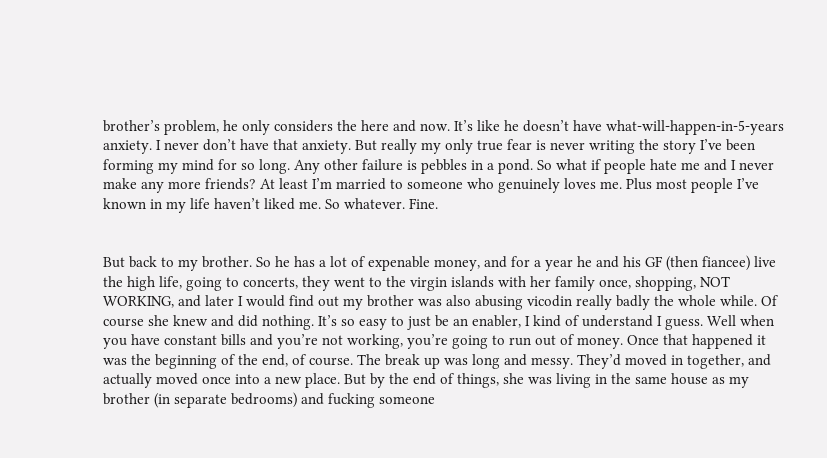brother’s problem, he only considers the here and now. It’s like he doesn’t have what-will-happen-in-5-years anxiety. I never don’t have that anxiety. But really my only true fear is never writing the story I’ve been forming my mind for so long. Any other failure is pebbles in a pond. So what if people hate me and I never make any more friends? At least I’m married to someone who genuinely loves me. Plus most people I’ve known in my life haven’t liked me. So whatever. Fine.


But back to my brother. So he has a lot of expenable money, and for a year he and his GF (then fiancee) live the high life, going to concerts, they went to the virgin islands with her family once, shopping, NOT WORKING, and later I would find out my brother was also abusing vicodin really badly the whole while. Of course she knew and did nothing. It’s so easy to just be an enabler, I kind of understand I guess. Well when you have constant bills and you’re not working, you’re going to run out of money. Once that happened it was the beginning of the end, of course. The break up was long and messy. They’d moved in together, and actually moved once into a new place. But by the end of things, she was living in the same house as my brother (in separate bedrooms) and fucking someone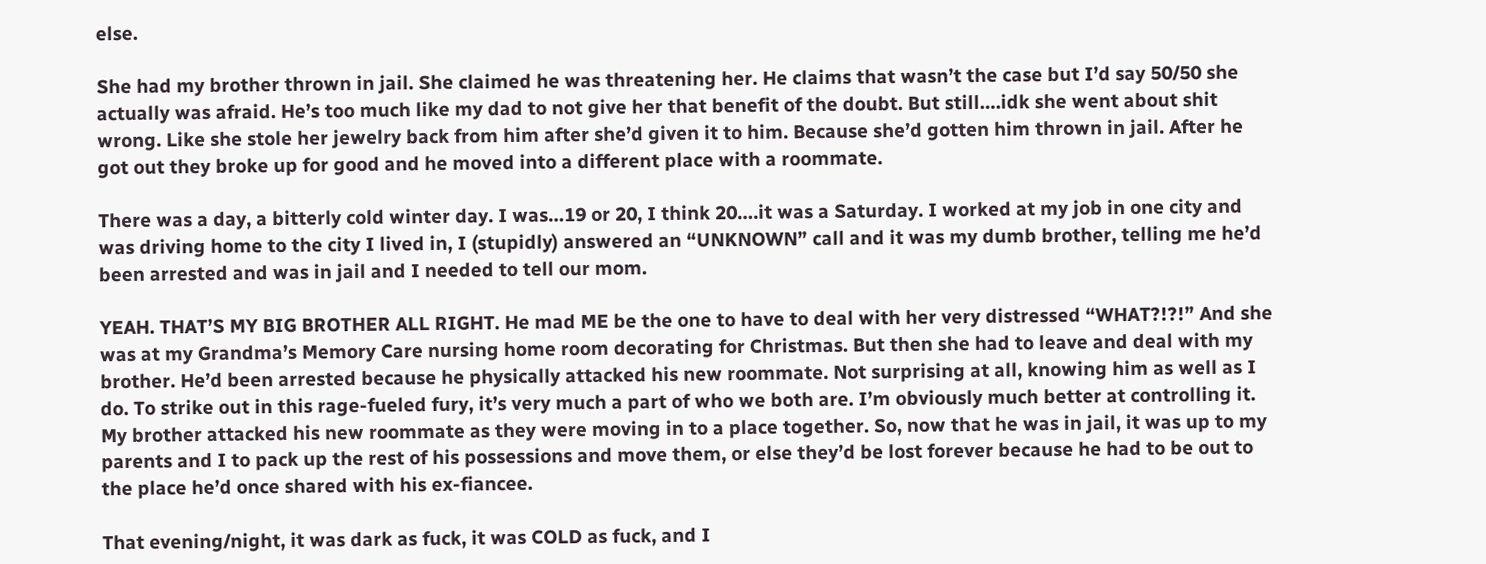else.

She had my brother thrown in jail. She claimed he was threatening her. He claims that wasn’t the case but I’d say 50/50 she actually was afraid. He’s too much like my dad to not give her that benefit of the doubt. But still….idk she went about shit wrong. Like she stole her jewelry back from him after she’d given it to him. Because she’d gotten him thrown in jail. After he got out they broke up for good and he moved into a different place with a roommate.

There was a day, a bitterly cold winter day. I was…19 or 20, I think 20….it was a Saturday. I worked at my job in one city and was driving home to the city I lived in, I (stupidly) answered an “UNKNOWN” call and it was my dumb brother, telling me he’d been arrested and was in jail and I needed to tell our mom.

YEAH. THAT’S MY BIG BROTHER ALL RIGHT. He mad ME be the one to have to deal with her very distressed “WHAT?!?!” And she was at my Grandma’s Memory Care nursing home room decorating for Christmas. But then she had to leave and deal with my brother. He’d been arrested because he physically attacked his new roommate. Not surprising at all, knowing him as well as I do. To strike out in this rage-fueled fury, it’s very much a part of who we both are. I’m obviously much better at controlling it. My brother attacked his new roommate as they were moving in to a place together. So, now that he was in jail, it was up to my parents and I to pack up the rest of his possessions and move them, or else they’d be lost forever because he had to be out to the place he’d once shared with his ex-fiancee.

That evening/night, it was dark as fuck, it was COLD as fuck, and I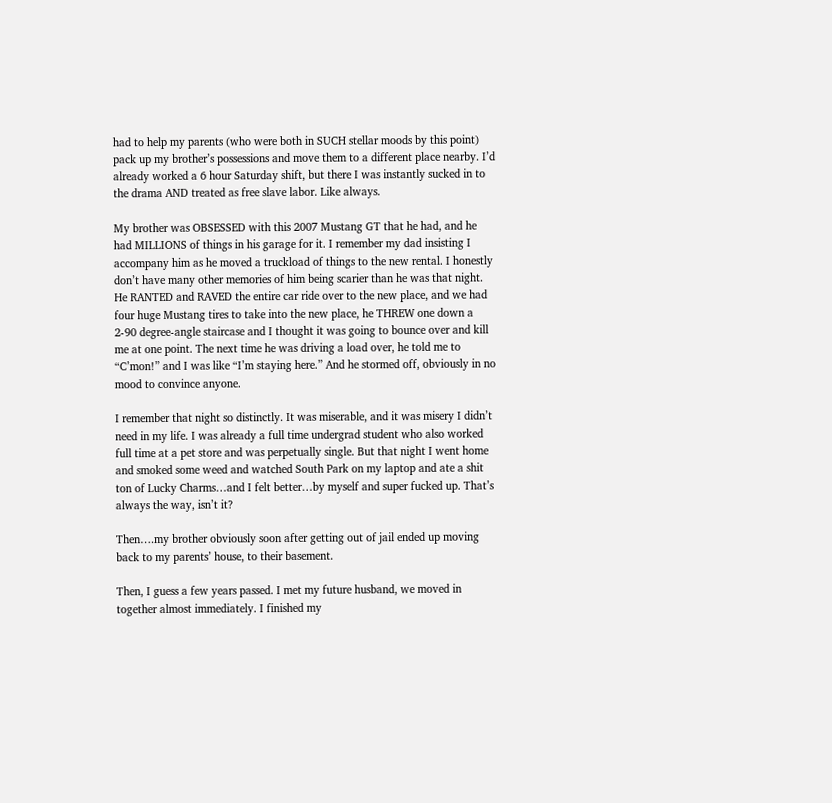had to help my parents (who were both in SUCH stellar moods by this point) pack up my brother’s possessions and move them to a different place nearby. I’d already worked a 6 hour Saturday shift, but there I was instantly sucked in to the drama AND treated as free slave labor. Like always.

My brother was OBSESSED with this 2007 Mustang GT that he had, and he had MILLIONS of things in his garage for it. I remember my dad insisting I accompany him as he moved a truckload of things to the new rental. I honestly don’t have many other memories of him being scarier than he was that night. He RANTED and RAVED the entire car ride over to the new place, and we had four huge Mustang tires to take into the new place, he THREW one down a 2-90 degree-angle staircase and I thought it was going to bounce over and kill me at one point. The next time he was driving a load over, he told me to “C’mon!” and I was like “I’m staying here.” And he stormed off, obviously in no mood to convince anyone.

I remember that night so distinctly. It was miserable, and it was misery I didn’t need in my life. I was already a full time undergrad student who also worked full time at a pet store and was perpetually single. But that night I went home and smoked some weed and watched South Park on my laptop and ate a shit ton of Lucky Charms…and I felt better…by myself and super fucked up. That’s always the way, isn’t it?

Then….my brother obviously soon after getting out of jail ended up moving back to my parents’ house, to their basement.

Then, I guess a few years passed. I met my future husband, we moved in together almost immediately. I finished my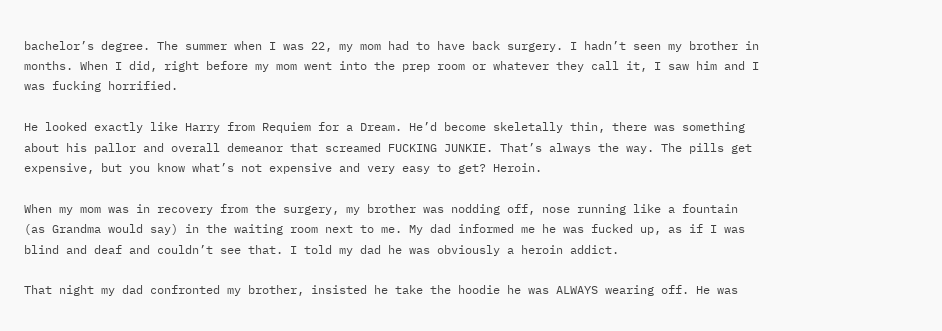bachelor’s degree. The summer when I was 22, my mom had to have back surgery. I hadn’t seen my brother in months. When I did, right before my mom went into the prep room or whatever they call it, I saw him and I was fucking horrified.

He looked exactly like Harry from Requiem for a Dream. He’d become skeletally thin, there was something about his pallor and overall demeanor that screamed FUCKING JUNKIE. That’s always the way. The pills get expensive, but you know what’s not expensive and very easy to get? Heroin.

When my mom was in recovery from the surgery, my brother was nodding off, nose running like a fountain (as Grandma would say) in the waiting room next to me. My dad informed me he was fucked up, as if I was blind and deaf and couldn’t see that. I told my dad he was obviously a heroin addict.

That night my dad confronted my brother, insisted he take the hoodie he was ALWAYS wearing off. He was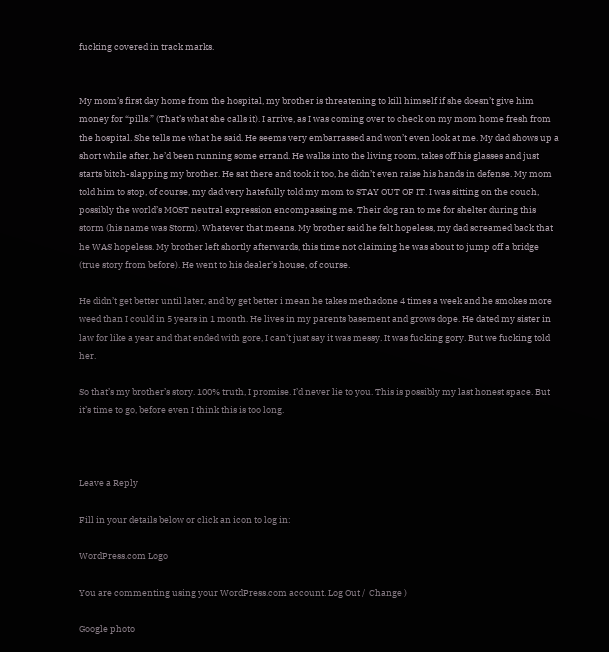fucking covered in track marks.


My mom’s first day home from the hospital, my brother is threatening to kill himself if she doesn’t give him money for “pills.” (That’s what she calls it). I arrive, as I was coming over to check on my mom home fresh from the hospital. She tells me what he said. He seems very embarrassed and won’t even look at me. My dad shows up a short while after, he’d been running some errand. He walks into the living room, takes off his glasses and just starts bitch-slapping my brother. He sat there and took it too, he didn’t even raise his hands in defense. My mom told him to stop, of course, my dad very hatefully told my mom to STAY OUT OF IT. I was sitting on the couch, possibly the world’s MOST neutral expression encompassing me. Their dog ran to me for shelter during this storm (his name was Storm). Whatever that means. My brother said he felt hopeless, my dad screamed back that he WAS hopeless. My brother left shortly afterwards, this time not claiming he was about to jump off a bridge (true story from before). He went to his dealer’s house, of course.

He didn’t get better until later, and by get better i mean he takes methadone 4 times a week and he smokes more weed than I could in 5 years in 1 month. He lives in my parents basement and grows dope. He dated my sister in law for like a year and that ended with gore, I can’t just say it was messy. It was fucking gory. But we fucking told her.

So that’s my brother’s story. 100% truth, I promise. I’d never lie to you. This is possibly my last honest space. But it’s time to go, before even I think this is too long.



Leave a Reply

Fill in your details below or click an icon to log in:

WordPress.com Logo

You are commenting using your WordPress.com account. Log Out /  Change )

Google photo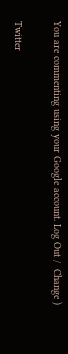You are commenting using your Google account. Log Out /  Change )

Twitter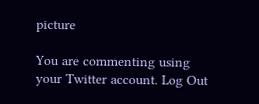picture

You are commenting using your Twitter account. Log Out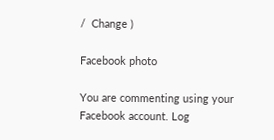/  Change )

Facebook photo

You are commenting using your Facebook account. Log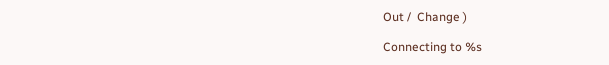Out /  Change )

Connecting to %s